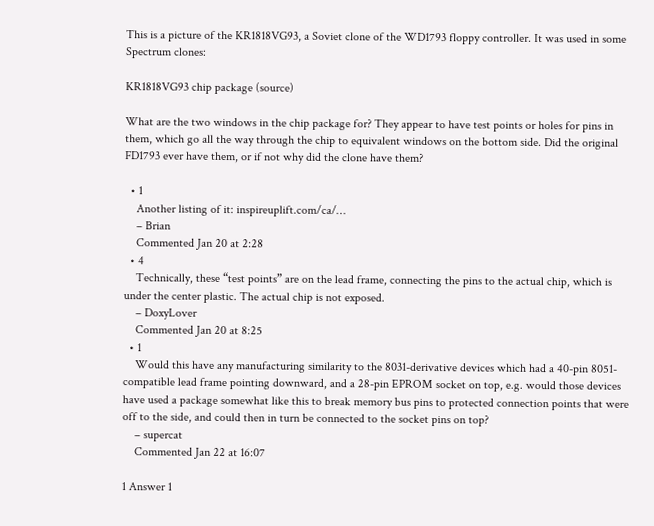This is a picture of the KR1818VG93, a Soviet clone of the WD1793 floppy controller. It was used in some Spectrum clones:

KR1818VG93 chip package (source)

What are the two windows in the chip package for? They appear to have test points or holes for pins in them, which go all the way through the chip to equivalent windows on the bottom side. Did the original FD1793 ever have them, or if not why did the clone have them?

  • 1
    Another listing of it: inspireuplift.com/ca/…
    – Brian
    Commented Jan 20 at 2:28
  • 4
    Technically, these “test points” are on the lead frame, connecting the pins to the actual chip, which is under the center plastic. The actual chip is not exposed.
    – DoxyLover
    Commented Jan 20 at 8:25
  • 1
    Would this have any manufacturing similarity to the 8031-derivative devices which had a 40-pin 8051-compatible lead frame pointing downward, and a 28-pin EPROM socket on top, e.g. would those devices have used a package somewhat like this to break memory bus pins to protected connection points that were off to the side, and could then in turn be connected to the socket pins on top?
    – supercat
    Commented Jan 22 at 16:07

1 Answer 1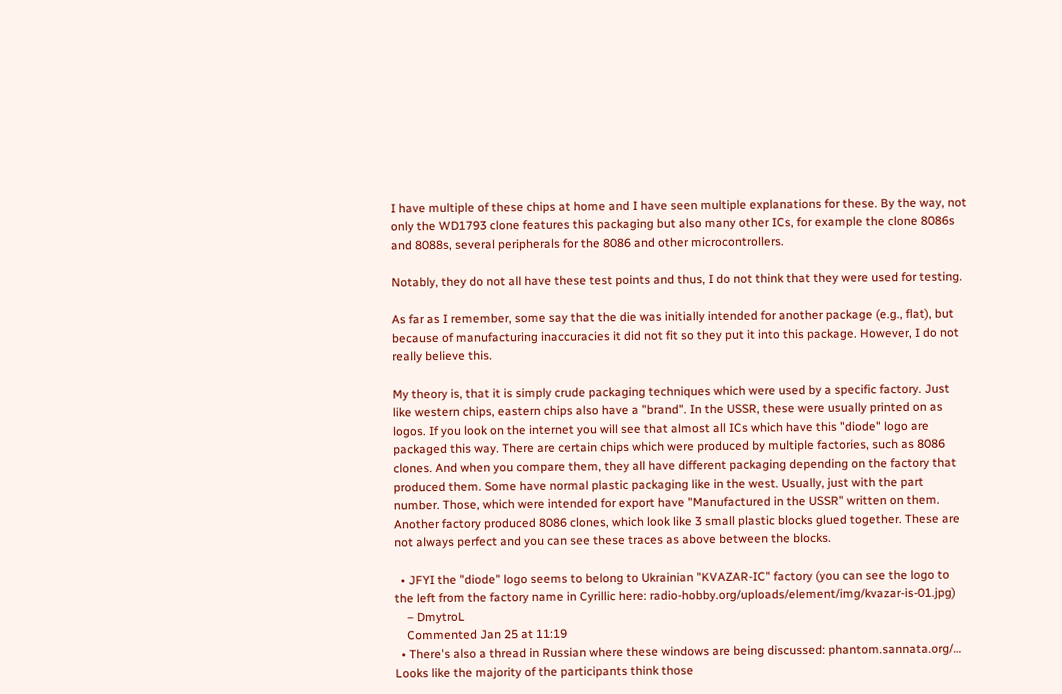I have multiple of these chips at home and I have seen multiple explanations for these. By the way, not only the WD1793 clone features this packaging but also many other ICs, for example the clone 8086s and 8088s, several peripherals for the 8086 and other microcontrollers.

Notably, they do not all have these test points and thus, I do not think that they were used for testing.

As far as I remember, some say that the die was initially intended for another package (e.g., flat), but because of manufacturing inaccuracies it did not fit so they put it into this package. However, I do not really believe this.

My theory is, that it is simply crude packaging techniques which were used by a specific factory. Just like western chips, eastern chips also have a "brand". In the USSR, these were usually printed on as logos. If you look on the internet you will see that almost all ICs which have this "diode" logo are packaged this way. There are certain chips which were produced by multiple factories, such as 8086 clones. And when you compare them, they all have different packaging depending on the factory that produced them. Some have normal plastic packaging like in the west. Usually, just with the part number. Those, which were intended for export have "Manufactured in the USSR" written on them. Another factory produced 8086 clones, which look like 3 small plastic blocks glued together. These are not always perfect and you can see these traces as above between the blocks.

  • JFYI the "diode" logo seems to belong to Ukrainian "KVAZAR-IC" factory (you can see the logo to the left from the factory name in Cyrillic here: radio-hobby.org/uploads/element/img/kvazar-is-01.jpg)
    – DmytroL
    Commented Jan 25 at 11:19
  • There's also a thread in Russian where these windows are being discussed: phantom.sannata.org/… Looks like the majority of the participants think those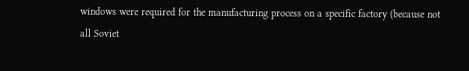windows were required for the manufacturing process on a specific factory (because not all Soviet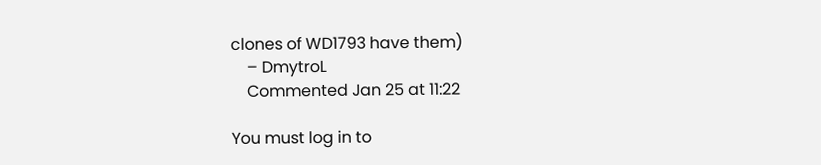clones of WD1793 have them)
    – DmytroL
    Commented Jan 25 at 11:22

You must log in to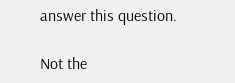answer this question.

Not the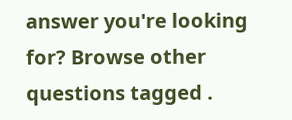answer you're looking for? Browse other questions tagged .